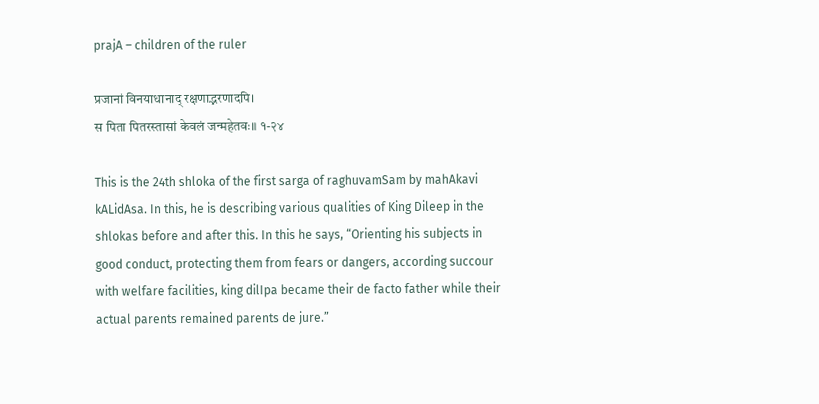prajA – children of the ruler

प्रजानां विनयाधानाद् रक्षणाद्भरणादपि।
स पिता पितरस्तासां केवलं जन्महेतवः॥ १-२४

This is the 24th shloka of the first sarga of raghuvamSam by mahAkavi kALidAsa. In this, he is describing various qualities of King Dileep in the shlokas before and after this. In this he says, “Orienting his subjects in good conduct, protecting them from fears or dangers, according succour with welfare facilities, king dilIpa became their de facto father while their actual parents remained parents de jure.”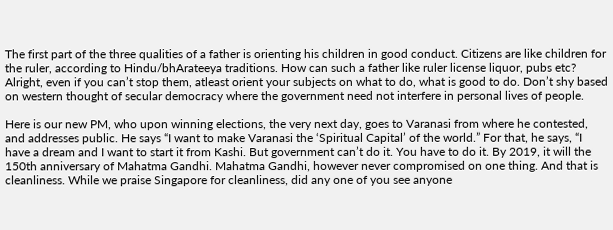The first part of the three qualities of a father is orienting his children in good conduct. Citizens are like children for the ruler, according to Hindu/bhArateeya traditions. How can such a father like ruler license liquor, pubs etc? Alright, even if you can’t stop them, atleast orient your subjects on what to do, what is good to do. Don’t shy based on western thought of secular democracy where the government need not interfere in personal lives of people.

Here is our new PM, who upon winning elections, the very next day, goes to Varanasi from where he contested, and addresses public. He says “I want to make Varanasi the ‘Spiritual Capital’ of the world.” For that, he says, “I have a dream and I want to start it from Kashi. But government can’t do it. You have to do it. By 2019, it will the 150th anniversary of Mahatma Gandhi. Mahatma Gandhi, however never compromised on one thing. And that is cleanliness. While we praise Singapore for cleanliness, did any one of you see anyone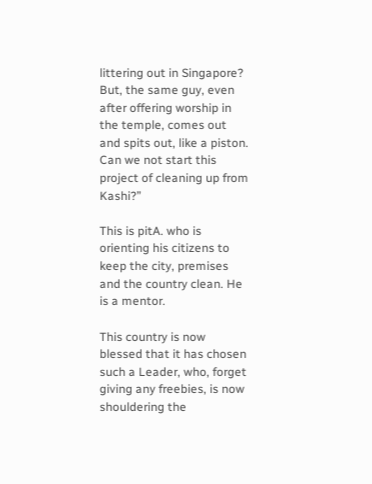littering out in Singapore? But, the same guy, even after offering worship in the temple, comes out and spits out, like a piston. Can we not start this project of cleaning up from Kashi?”

This is pitA. who is orienting his citizens to keep the city, premises and the country clean. He is a mentor.

This country is now blessed that it has chosen such a Leader, who, forget giving any freebies, is now shouldering the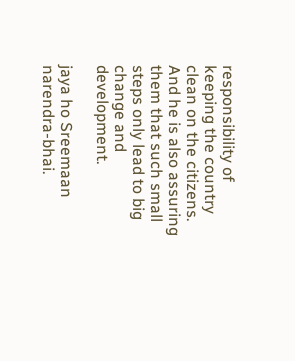responsibility of keeping the country clean on the citizens. And he is also assuring them that such small steps only lead to big change and development.

jaya ho Sreemaan narendra-bhai.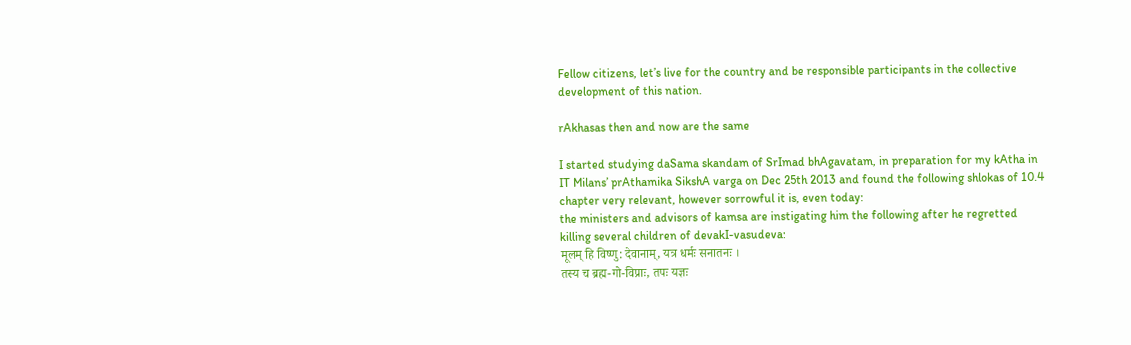Fellow citizens, let’s live for the country and be responsible participants in the collective development of this nation.

rAkhasas then and now are the same

I started studying daSama skandam of SrImad bhAgavatam, in preparation for my kAtha in IT Milans’ prAthamika SikshA varga on Dec 25th 2013 and found the following shlokas of 10.4 chapter very relevant, however sorrowful it is, even today:
the ministers and advisors of kamsa are instigating him the following after he regretted killing several children of devakI-vasudeva:
मूलम् हि विष्णु: देवानाम्, यत्र धर्मः सनातनः ।
तस्य च ब्रह्म-गो-विप्राः, तपः यज्ञः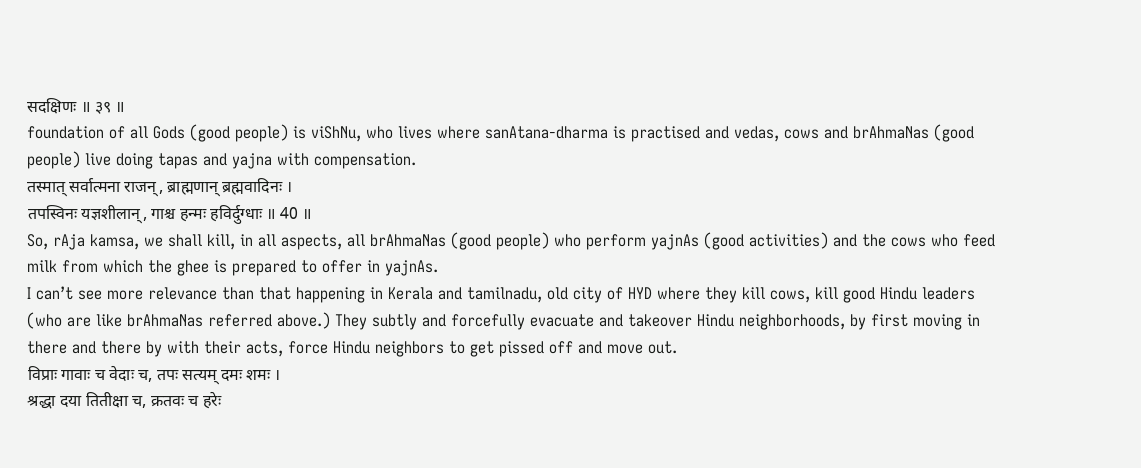सदक्षिणः ॥ ३९ ॥
foundation of all Gods (good people) is viShNu, who lives where sanAtana-dharma is practised and vedas, cows and brAhmaNas (good people) live doing tapas and yajna with compensation.
तस्मात् सर्वात्मना राजन्, ब्राह्मणान् ब्रह्मवादिनः ।
तपस्विनः यज्ञशीलान्, गाश्च हन्मः हविर्दुग्धाः ॥ 40 ॥
So, rAja kamsa, we shall kill, in all aspects, all brAhmaNas (good people) who perform yajnAs (good activities) and the cows who feed milk from which the ghee is prepared to offer in yajnAs.
I can’t see more relevance than that happening in Kerala and tamilnadu, old city of HYD where they kill cows, kill good Hindu leaders (who are like brAhmaNas referred above.) They subtly and forcefully evacuate and takeover Hindu neighborhoods, by first moving in there and there by with their acts, force Hindu neighbors to get pissed off and move out.
विप्राः गावाः च वेदाः च, तपः सत्यम् दमः शमः ।
श्रद्धा दया तितीक्षा च, क्रतवः च हरेः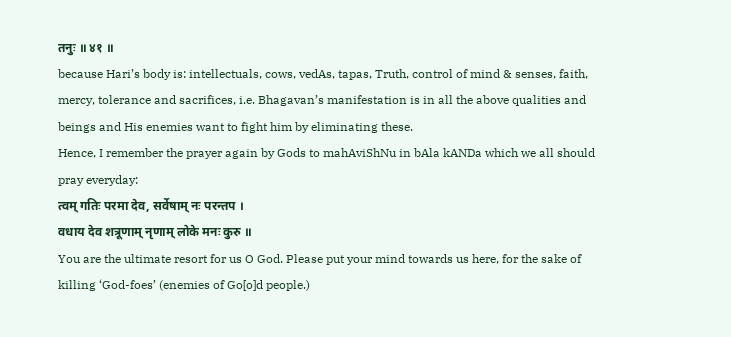तनुः ॥ ४१ ॥
because Hari’s body is: intellectuals, cows, vedAs, tapas, Truth, control of mind & senses, faith, mercy, tolerance and sacrifices, i.e. Bhagavan’s manifestation is in all the above qualities and beings and His enemies want to fight him by eliminating these.
Hence, I remember the prayer again by Gods to mahAviShNu in bAla kANDa which we all should pray everyday:
त्वम् गतिः परमा देव, सर्वेषाम् नः परन्तप ।
वधाय देव शत्रूणाम् नृणाम् लोके मनः कुरु ॥
You are the ultimate resort for us O God. Please put your mind towards us here, for the sake of killing ‘God-foes’ (enemies of Go[o]d people.)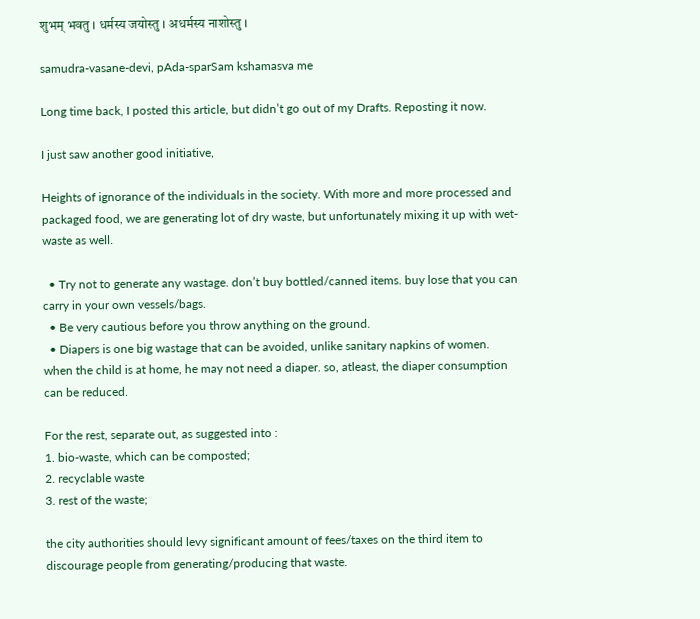शुभम् भवतु । धर्मस्य जयोस्तु । अधर्मस्य नाशोस्तु ।

samudra-vasane-devi, pAda-sparSam kshamasva me

Long time back, I posted this article, but didn’t go out of my Drafts. Reposting it now.

I just saw another good initiative,

Heights of ignorance of the individuals in the society. With more and more processed and packaged food, we are generating lot of dry waste, but unfortunately mixing it up with wet-waste as well.

  • Try not to generate any wastage. don’t buy bottled/canned items. buy lose that you can carry in your own vessels/bags.
  • Be very cautious before you throw anything on the ground.
  • Diapers is one big wastage that can be avoided, unlike sanitary napkins of women. when the child is at home, he may not need a diaper. so, atleast, the diaper consumption can be reduced.

For the rest, separate out, as suggested into :
1. bio-waste, which can be composted;
2. recyclable waste
3. rest of the waste;

the city authorities should levy significant amount of fees/taxes on the third item to discourage people from generating/producing that waste.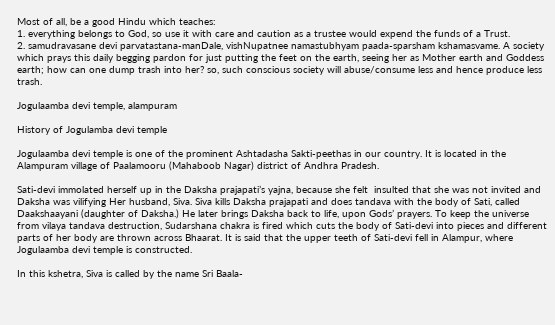Most of all, be a good Hindu which teaches:
1. everything belongs to God, so use it with care and caution as a trustee would expend the funds of a Trust.
2. samudravasane devi parvatastana-manDale, vishNupatnee namastubhyam paada-sparsham kshamasvame. A society which prays this daily begging pardon for just putting the feet on the earth, seeing her as Mother earth and Goddess earth; how can one dump trash into her? so, such conscious society will abuse/consume less and hence produce less trash.

Jogulaamba devi temple, alampuram

History of Jogulamba devi temple

Jogulaamba devi temple is one of the prominent Ashtadasha Sakti-peethas in our country. It is located in the Alampuram village of Paalamooru (Mahaboob Nagar) district of Andhra Pradesh.

Sati-devi immolated herself up in the Daksha prajapati’s yajna, because she felt  insulted that she was not invited and Daksha was vilifying Her husband, Siva. Siva kills Daksha prajapati and does tandava with the body of Sati, called Daakshaayani (daughter of Daksha.) He later brings Daksha back to life, upon Gods’ prayers. To keep the universe from vilaya tandava destruction, Sudarshana chakra is fired which cuts the body of Sati-devi into pieces and different parts of her body are thrown across Bhaarat. It is said that the upper teeth of Sati-devi fell in Alampur, where Jogulaamba devi temple is constructed.

In this kshetra, Siva is called by the name Sri Baala-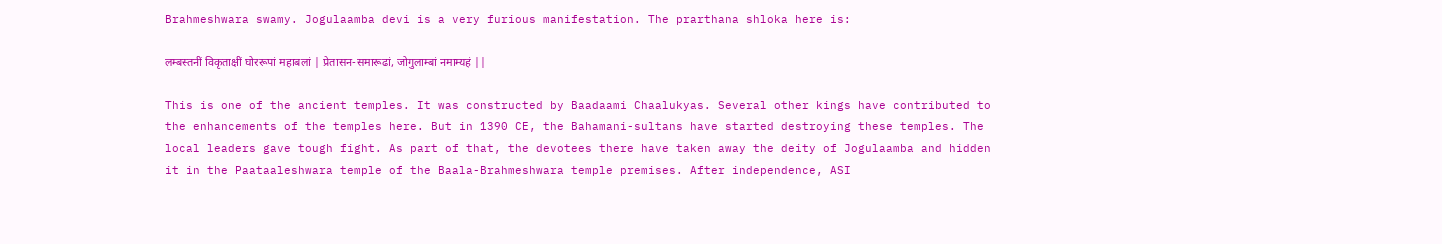Brahmeshwara swamy. Jogulaamba devi is a very furious manifestation. The prarthana shloka here is:

लम्बस्तनीं विकृताक्षीं घोररूपां महाबलां | प्रेतासन-समारूढां, जोगुलाम्बां नमाम्यहं ||

This is one of the ancient temples. It was constructed by Baadaami Chaalukyas. Several other kings have contributed to the enhancements of the temples here. But in 1390 CE, the Bahamani-sultans have started destroying these temples. The local leaders gave tough fight. As part of that, the devotees there have taken away the deity of Jogulaamba and hidden it in the Paataaleshwara temple of the Baala-Brahmeshwara temple premises. After independence, ASI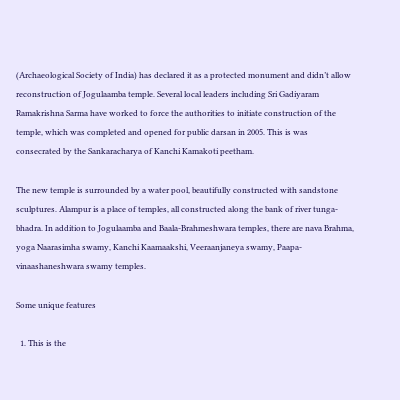(Archaeological Society of India) has declared it as a protected monument and didn’t allow reconstruction of Jogulaamba temple. Several local leaders including Sri Gadiyaram Ramakrishna Sarma have worked to force the authorities to initiate construction of the temple, which was completed and opened for public darsan in 2005. This is was consecrated by the Sankaracharya of Kanchi Kamakoti peetham.

The new temple is surrounded by a water pool, beautifully constructed with sandstone sculptures. Alampur is a place of temples, all constructed along the bank of river tunga-bhadra. In addition to Jogulaamba and Baala-Brahmeshwara temples, there are nava Brahma, yoga Naarasimha swamy, Kanchi Kaamaakshi, Veeraanjaneya swamy, Paapa-vinaashaneshwara swamy temples.

Some unique features

  1. This is the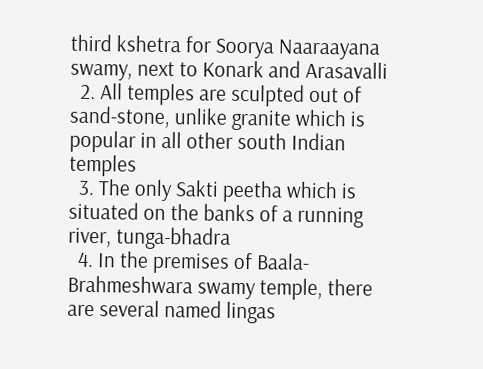third kshetra for Soorya Naaraayana swamy, next to Konark and Arasavalli
  2. All temples are sculpted out of sand-stone, unlike granite which is popular in all other south Indian temples
  3. The only Sakti peetha which is situated on the banks of a running river, tunga-bhadra
  4. In the premises of Baala-Brahmeshwara swamy temple, there are several named lingas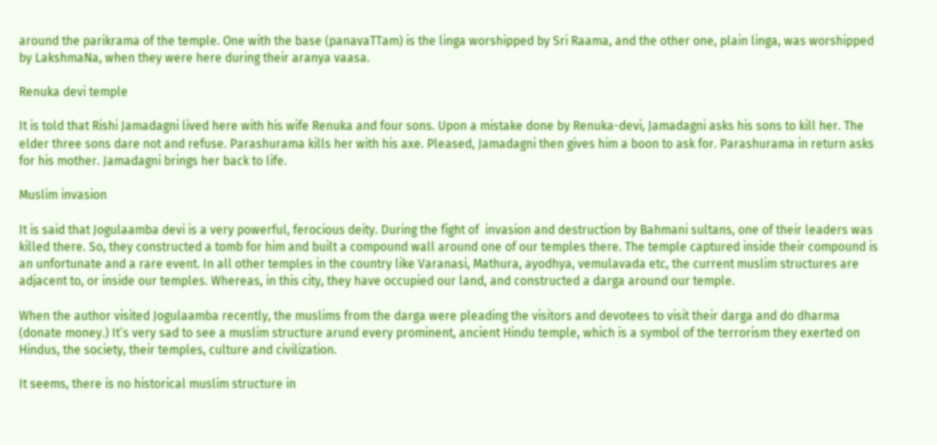around the parikrama of the temple. One with the base (panavaTTam) is the linga worshipped by Sri Raama, and the other one, plain linga, was worshipped by LakshmaNa, when they were here during their aranya vaasa.

Renuka devi temple

It is told that Rishi Jamadagni lived here with his wife Renuka and four sons. Upon a mistake done by Renuka-devi, Jamadagni asks his sons to kill her. The elder three sons dare not and refuse. Parashurama kills her with his axe. Pleased, Jamadagni then gives him a boon to ask for. Parashurama in return asks for his mother. Jamadagni brings her back to life.

Muslim invasion

It is said that Jogulaamba devi is a very powerful, ferocious deity. During the fight of  invasion and destruction by Bahmani sultans, one of their leaders was killed there. So, they constructed a tomb for him and built a compound wall around one of our temples there. The temple captured inside their compound is an unfortunate and a rare event. In all other temples in the country like Varanasi, Mathura, ayodhya, vemulavada etc, the current muslim structures are adjacent to, or inside our temples. Whereas, in this city, they have occupied our land, and constructed a darga around our temple.

When the author visited Jogulaamba recently, the muslims from the darga were pleading the visitors and devotees to visit their darga and do dharma (donate money.) It’s very sad to see a muslim structure arund every prominent, ancient Hindu temple, which is a symbol of the terrorism they exerted on Hindus, the society, their temples, culture and civilization.

It seems, there is no historical muslim structure in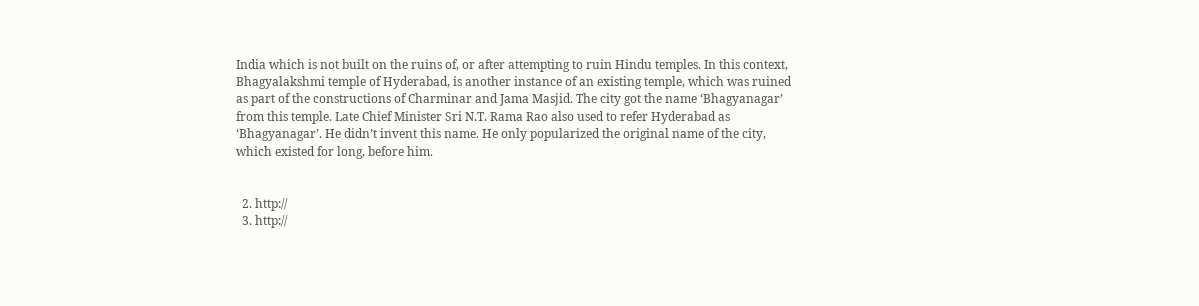India which is not built on the ruins of, or after attempting to ruin Hindu temples. In this context, Bhagyalakshmi temple of Hyderabad, is another instance of an existing temple, which was ruined as part of the constructions of Charminar and Jama Masjid. The city got the name ‘Bhagyanagar’ from this temple. Late Chief Minister Sri N.T. Rama Rao also used to refer Hyderabad as ‘Bhagyanagar’. He didn’t invent this name. He only popularized the original name of the city, which existed for long, before him.


  2. http://
  3. http://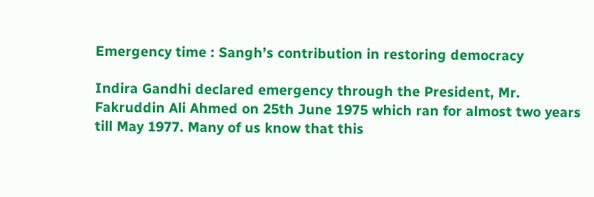Emergency time : Sangh’s contribution in restoring democracy

Indira Gandhi declared emergency through the President, Mr. Fakruddin Ali Ahmed on 25th June 1975 which ran for almost two years till May 1977. Many of us know that this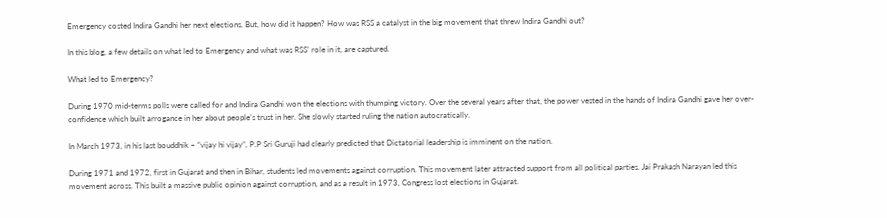Emergency costed Indira Gandhi her next elections. But, how did it happen? How was RSS a catalyst in the big movement that threw Indira Gandhi out?

In this blog, a few details on what led to Emergency and what was RSS’ role in it, are captured.

What led to Emergency?

During 1970 mid-terms polls were called for and Indira Gandhi won the elections with thumping victory. Over the several years after that, the power vested in the hands of Indira Gandhi gave her over-confidence which built arrogance in her about people’s trust in her. She slowly started ruling the nation autocratically.

In March 1973, in his last bouddhik – “vijay hi vijay”, P.P Sri Guruji had clearly predicted that Dictatorial leadership is imminent on the nation.

During 1971 and 1972, first in Gujarat and then in Bihar, students led movements against corruption. This movement later attracted support from all political parties. Jai Prakash Narayan led this movement across. This built a massive public opinion against corruption, and as a result in 1973, Congress lost elections in Gujarat.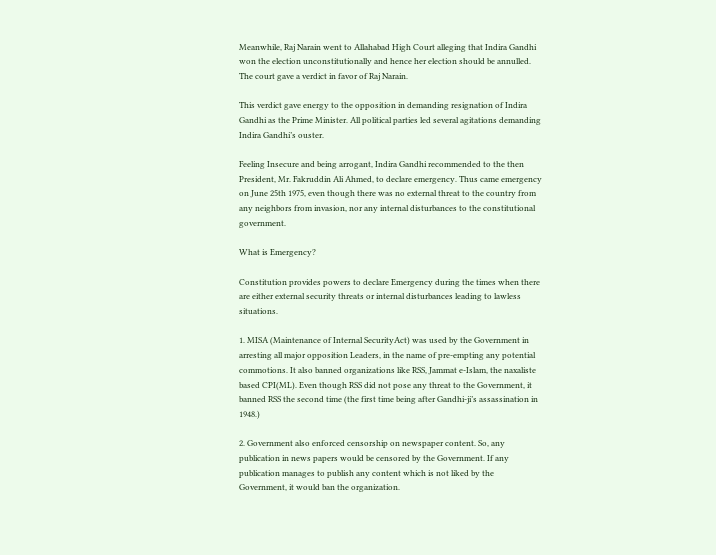Meanwhile, Raj Narain went to Allahabad High Court alleging that Indira Gandhi won the election unconstitutionally and hence her election should be annulled. The court gave a verdict in favor of Raj Narain.

This verdict gave energy to the opposition in demanding resignation of Indira Gandhi as the Prime Minister. All political parties led several agitations demanding Indira Gandhi’s ouster.

Feeling Insecure and being arrogant, Indira Gandhi recommended to the then President, Mr. Fakruddin Ali Ahmed, to declare emergency. Thus came emergency on June 25th 1975, even though there was no external threat to the country from any neighbors from invasion, nor any internal disturbances to the constitutional government.

What is Emergency?

Constitution provides powers to declare Emergency during the times when there are either external security threats or internal disturbances leading to lawless situations.

1. MISA (Maintenance of Internal SecurityAct) was used by the Government in arresting all major opposition Leaders, in the name of pre-empting any potential commotions. It also banned organizations like RSS, Jammat e-Islam, the naxaliste based CPI(ML). Even though RSS did not pose any threat to the Government, it banned RSS the second time (the first time being after Gandhi-ji’s assassination in 1948.)

2. Government also enforced censorship on newspaper content. So, any publication in news papers would be censored by the Government. If any publication manages to publish any content which is not liked by the Government, it would ban the organization.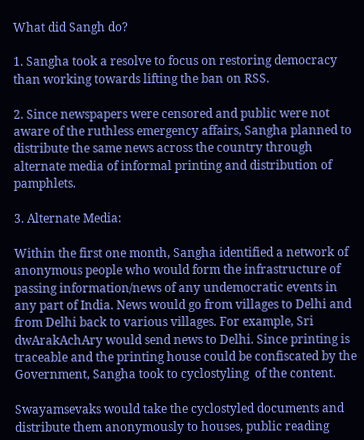What did Sangh do?

1. Sangha took a resolve to focus on restoring democracy than working towards lifting the ban on RSS.

2. Since newspapers were censored and public were not aware of the ruthless emergency affairs, Sangha planned to distribute the same news across the country through alternate media of informal printing and distribution of pamphlets.

3. Alternate Media:

Within the first one month, Sangha identified a network of anonymous people who would form the infrastructure of passing information/news of any undemocratic events in any part of India. News would go from villages to Delhi and from Delhi back to various villages. For example, Sri dwArakAchAry would send news to Delhi. Since printing is traceable and the printing house could be confiscated by the Government, Sangha took to cyclostyling  of the content.

Swayamsevaks would take the cyclostyled documents and distribute them anonymously to houses, public reading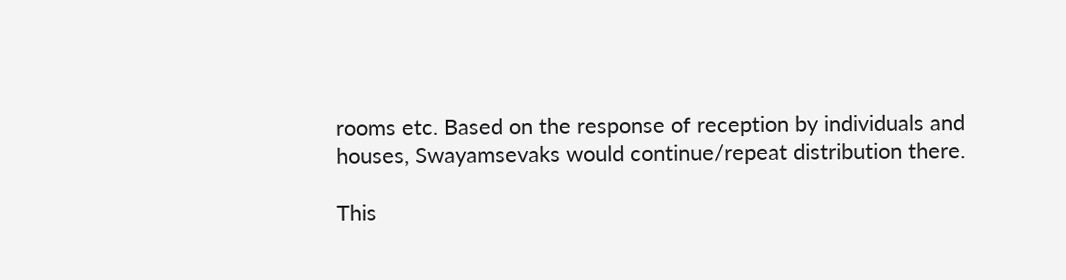rooms etc. Based on the response of reception by individuals and houses, Swayamsevaks would continue/repeat distribution there.

This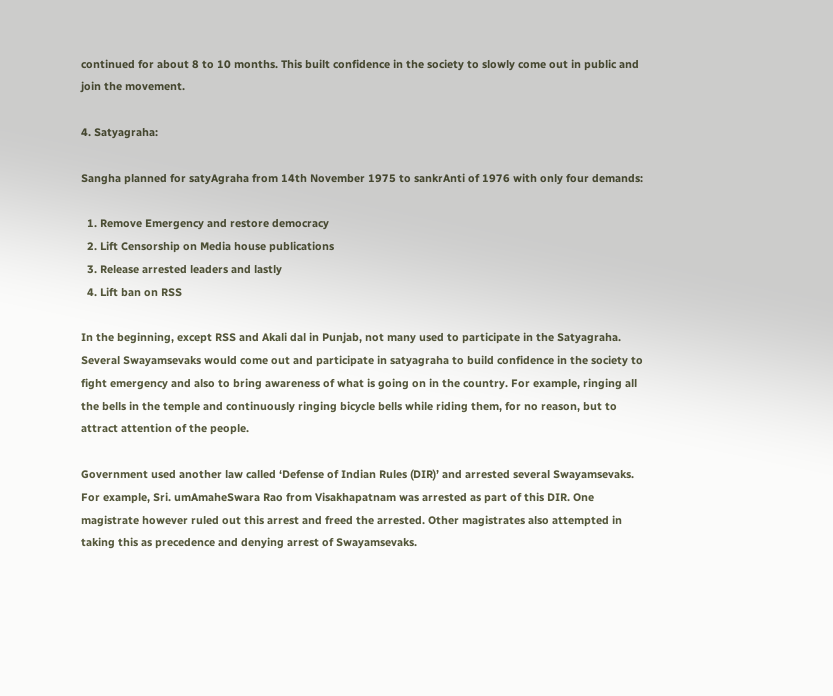continued for about 8 to 10 months. This built confidence in the society to slowly come out in public and join the movement.

4. Satyagraha:

Sangha planned for satyAgraha from 14th November 1975 to sankrAnti of 1976 with only four demands:

  1. Remove Emergency and restore democracy
  2. Lift Censorship on Media house publications
  3. Release arrested leaders and lastly
  4. Lift ban on RSS

In the beginning, except RSS and Akali dal in Punjab, not many used to participate in the Satyagraha. Several Swayamsevaks would come out and participate in satyagraha to build confidence in the society to fight emergency and also to bring awareness of what is going on in the country. For example, ringing all the bells in the temple and continuously ringing bicycle bells while riding them, for no reason, but to attract attention of the people.

Government used another law called ‘Defense of Indian Rules (DIR)’ and arrested several Swayamsevaks. For example, Sri. umAmaheSwara Rao from Visakhapatnam was arrested as part of this DIR. One magistrate however ruled out this arrest and freed the arrested. Other magistrates also attempted in taking this as precedence and denying arrest of Swayamsevaks.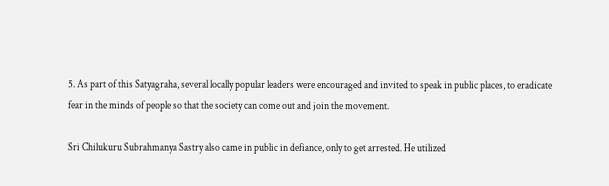5. As part of this Satyagraha, several locally popular leaders were encouraged and invited to speak in public places, to eradicate fear in the minds of people so that the society can come out and join the movement.

Sri Chilukuru Subrahmanya Sastry also came in public in defiance, only to get arrested. He utilized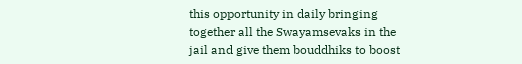this opportunity in daily bringing together all the Swayamsevaks in the jail and give them bouddhiks to boost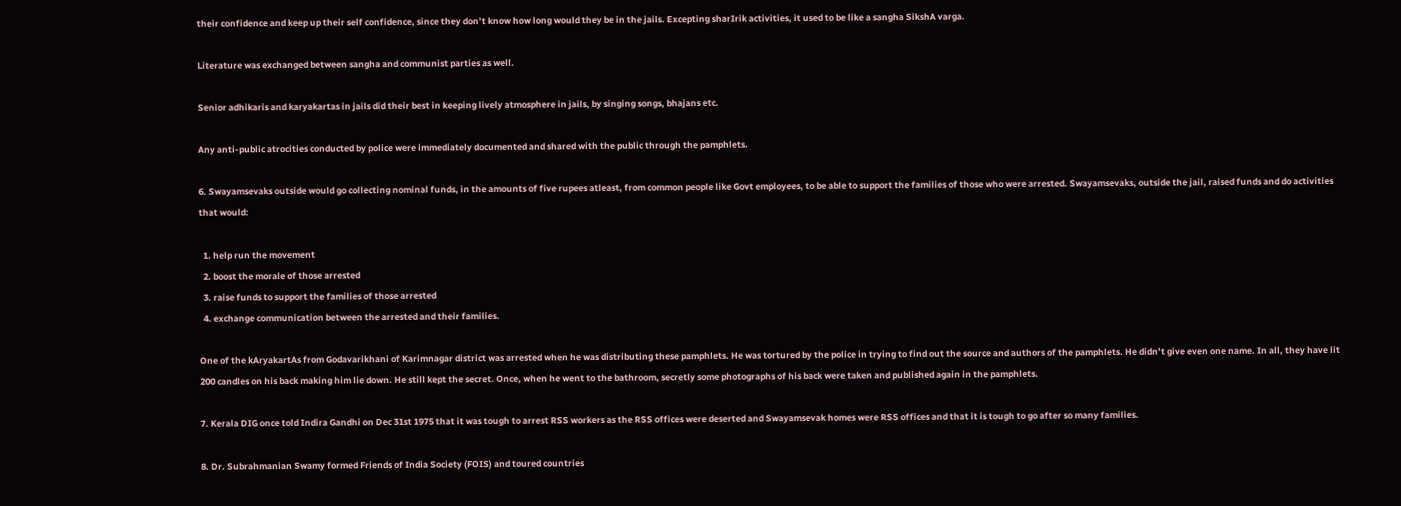their confidence and keep up their self confidence, since they don’t know how long would they be in the jails. Excepting sharIrik activities, it used to be like a sangha SikshA varga.

Literature was exchanged between sangha and communist parties as well.

Senior adhikaris and karyakartas in jails did their best in keeping lively atmosphere in jails, by singing songs, bhajans etc.

Any anti-public atrocities conducted by police were immediately documented and shared with the public through the pamphlets.

6. Swayamsevaks outside would go collecting nominal funds, in the amounts of five rupees atleast, from common people like Govt employees, to be able to support the families of those who were arrested. Swayamsevaks, outside the jail, raised funds and do activities that would:

  1. help run the movement
  2. boost the morale of those arrested
  3. raise funds to support the families of those arrested
  4. exchange communication between the arrested and their families.

One of the kAryakartAs from Godavarikhani of Karimnagar district was arrested when he was distributing these pamphlets. He was tortured by the police in trying to find out the source and authors of the pamphlets. He didn’t give even one name. In all, they have lit 200 candles on his back making him lie down. He still kept the secret. Once, when he went to the bathroom, secretly some photographs of his back were taken and published again in the pamphlets.

7. Kerala DIG once told Indira Gandhi on Dec 31st 1975 that it was tough to arrest RSS workers as the RSS offices were deserted and Swayamsevak homes were RSS offices and that it is tough to go after so many families.

8. Dr. Subrahmanian Swamy formed Friends of India Society (FOIS) and toured countries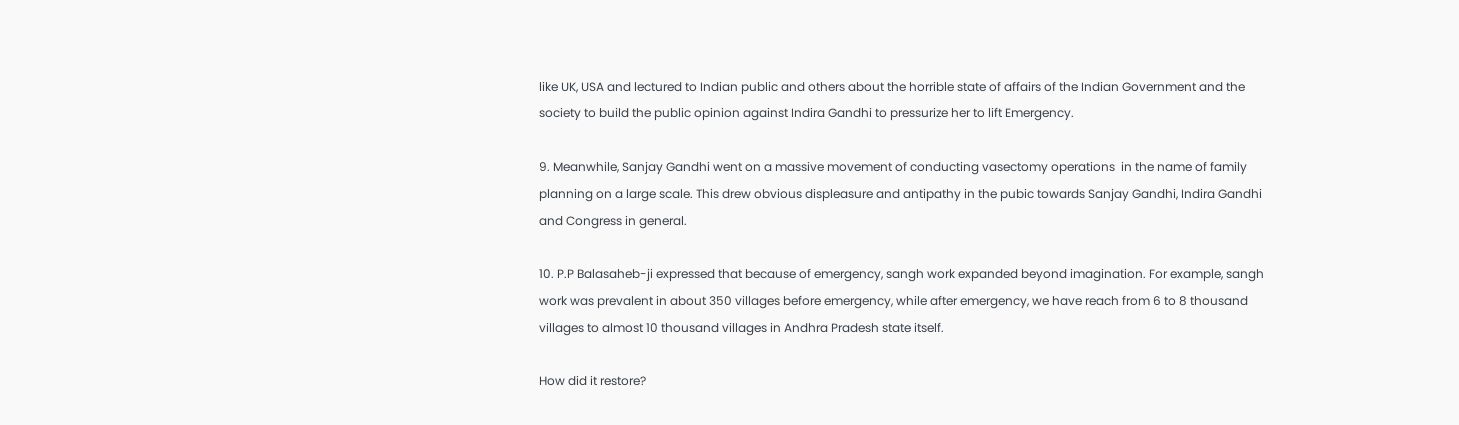like UK, USA and lectured to Indian public and others about the horrible state of affairs of the Indian Government and the society to build the public opinion against Indira Gandhi to pressurize her to lift Emergency.

9. Meanwhile, Sanjay Gandhi went on a massive movement of conducting vasectomy operations  in the name of family planning on a large scale. This drew obvious displeasure and antipathy in the pubic towards Sanjay Gandhi, Indira Gandhi and Congress in general.

10. P.P Balasaheb-ji expressed that because of emergency, sangh work expanded beyond imagination. For example, sangh work was prevalent in about 350 villages before emergency, while after emergency, we have reach from 6 to 8 thousand villages to almost 10 thousand villages in Andhra Pradesh state itself.

How did it restore?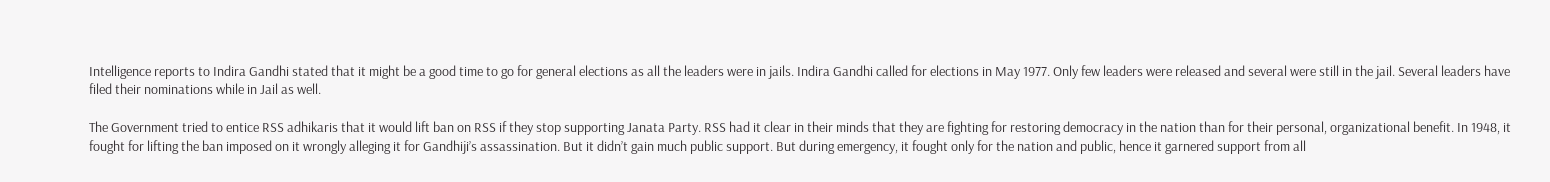Intelligence reports to Indira Gandhi stated that it might be a good time to go for general elections as all the leaders were in jails. Indira Gandhi called for elections in May 1977. Only few leaders were released and several were still in the jail. Several leaders have filed their nominations while in Jail as well.

The Government tried to entice RSS adhikaris that it would lift ban on RSS if they stop supporting Janata Party. RSS had it clear in their minds that they are fighting for restoring democracy in the nation than for their personal, organizational benefit. In 1948, it fought for lifting the ban imposed on it wrongly alleging it for Gandhiji’s assassination. But it didn’t gain much public support. But during emergency, it fought only for the nation and public, hence it garnered support from all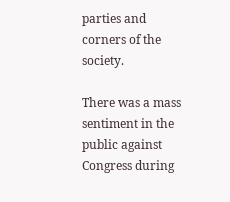parties and corners of the society.

There was a mass sentiment in the public against Congress during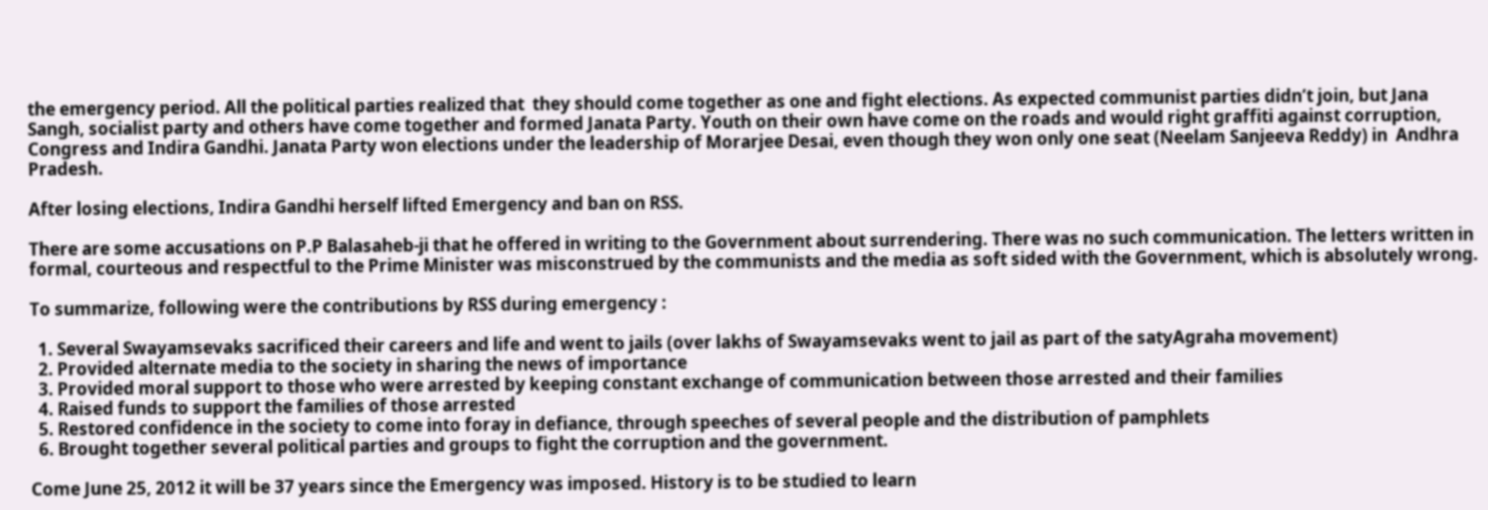the emergency period. All the political parties realized that  they should come together as one and fight elections. As expected communist parties didn’t join, but Jana Sangh, socialist party and others have come together and formed Janata Party. Youth on their own have come on the roads and would right graffiti against corruption, Congress and Indira Gandhi. Janata Party won elections under the leadership of Morarjee Desai, even though they won only one seat (Neelam Sanjeeva Reddy) in  Andhra Pradesh.

After losing elections, Indira Gandhi herself lifted Emergency and ban on RSS.

There are some accusations on P.P Balasaheb-ji that he offered in writing to the Government about surrendering. There was no such communication. The letters written in formal, courteous and respectful to the Prime Minister was misconstrued by the communists and the media as soft sided with the Government, which is absolutely wrong.

To summarize, following were the contributions by RSS during emergency :

  1. Several Swayamsevaks sacrificed their careers and life and went to jails (over lakhs of Swayamsevaks went to jail as part of the satyAgraha movement)
  2. Provided alternate media to the society in sharing the news of importance
  3. Provided moral support to those who were arrested by keeping constant exchange of communication between those arrested and their families
  4. Raised funds to support the families of those arrested
  5. Restored confidence in the society to come into foray in defiance, through speeches of several people and the distribution of pamphlets
  6. Brought together several political parties and groups to fight the corruption and the government.

Come June 25, 2012 it will be 37 years since the Emergency was imposed. History is to be studied to learn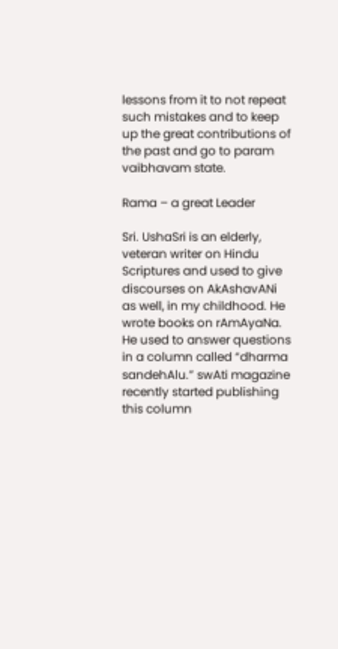lessons from it to not repeat such mistakes and to keep up the great contributions of the past and go to param vaibhavam state.

Rama – a great Leader

Sri. UshaSri is an elderly, veteran writer on Hindu Scriptures and used to give discourses on AkAshavANi as well, in my childhood. He wrote books on rAmAyaNa. He used to answer questions in a column called “dharma sandehAlu.” swAti magazine recently started publishing this column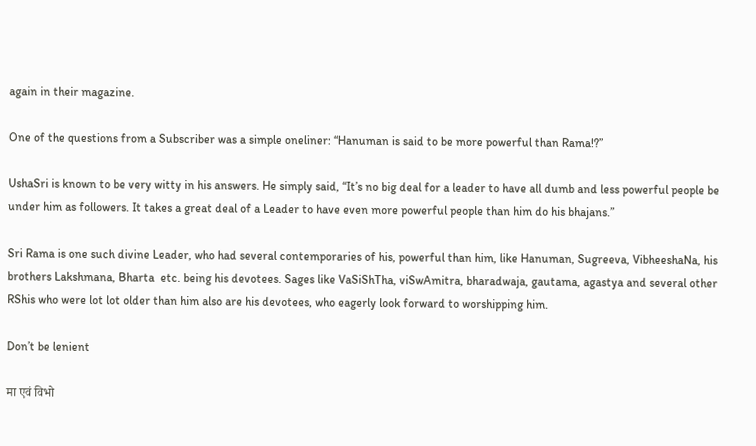again in their magazine.

One of the questions from a Subscriber was a simple oneliner: “Hanuman is said to be more powerful than Rama!?”

UshaSri is known to be very witty in his answers. He simply said, “It’s no big deal for a leader to have all dumb and less powerful people be under him as followers. It takes a great deal of a Leader to have even more powerful people than him do his bhajans.”

Sri Rama is one such divine Leader, who had several contemporaries of his, powerful than him, like Hanuman, Sugreeva, VibheeshaNa, his brothers Lakshmana, Bharta  etc. being his devotees. Sages like VaSiShTha, viSwAmitra, bharadwaja, gautama, agastya and several other RShis who were lot lot older than him also are his devotees, who eagerly look forward to worshipping him.

Don’t be lenient

मा एवं विभो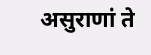असुराणां ते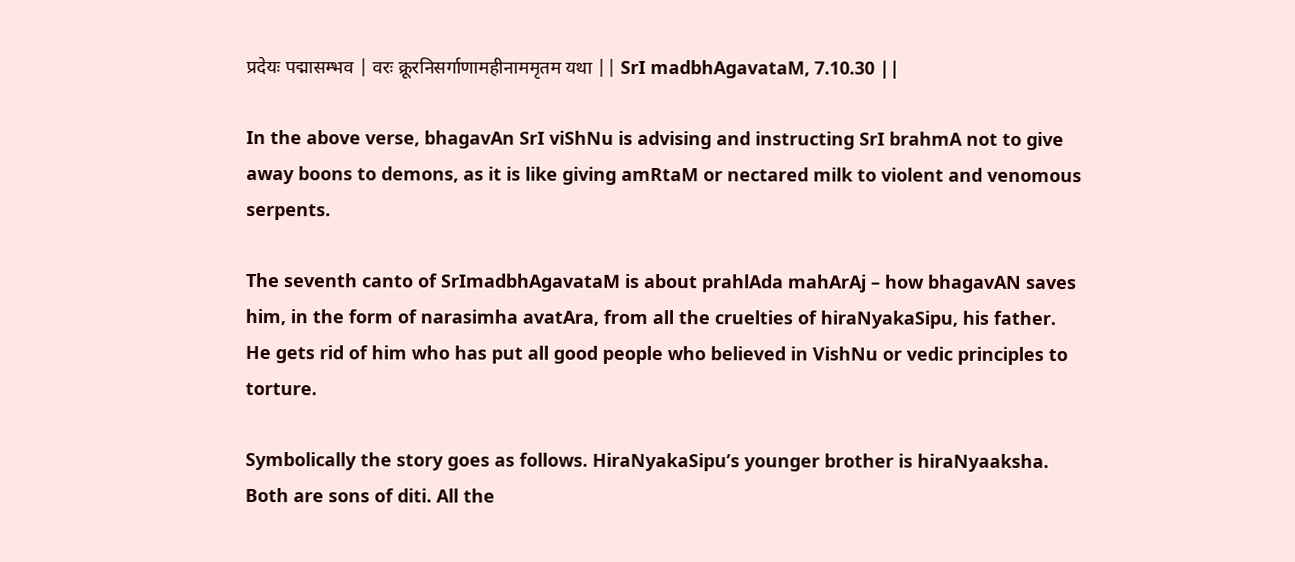प्रदेयः पद्मासम्भव | वरः क्रूरनिसर्गाणामहीनाममृतम यथा || SrI madbhAgavataM, 7.10.30 ||

In the above verse, bhagavAn SrI viShNu is advising and instructing SrI brahmA not to give away boons to demons, as it is like giving amRtaM or nectared milk to violent and venomous serpents.

The seventh canto of SrImadbhAgavataM is about prahlAda mahArAj – how bhagavAN saves him, in the form of narasimha avatAra, from all the cruelties of hiraNyakaSipu, his father. He gets rid of him who has put all good people who believed in VishNu or vedic principles to torture.

Symbolically the story goes as follows. HiraNyakaSipu’s younger brother is hiraNyaaksha. Both are sons of diti. All the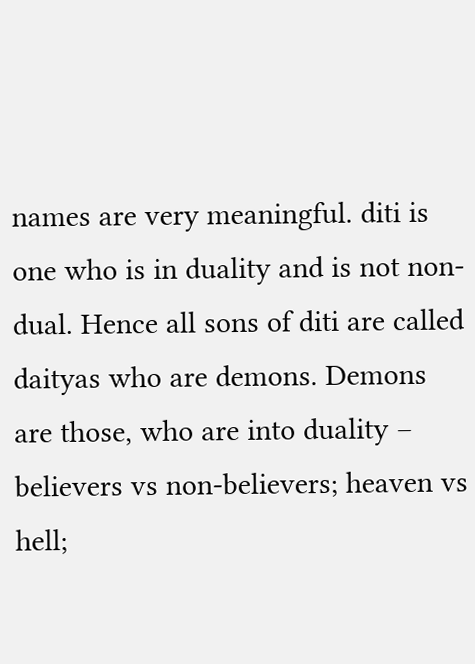names are very meaningful. diti is one who is in duality and is not non-dual. Hence all sons of diti are called daityas who are demons. Demons are those, who are into duality – believers vs non-believers; heaven vs hell;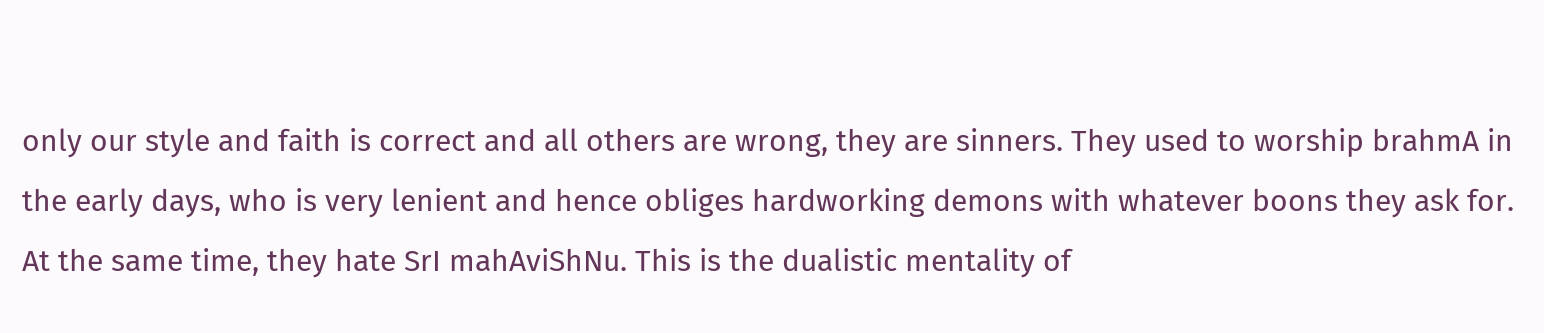only our style and faith is correct and all others are wrong, they are sinners. They used to worship brahmA in the early days, who is very lenient and hence obliges hardworking demons with whatever boons they ask for. At the same time, they hate SrI mahAviShNu. This is the dualistic mentality of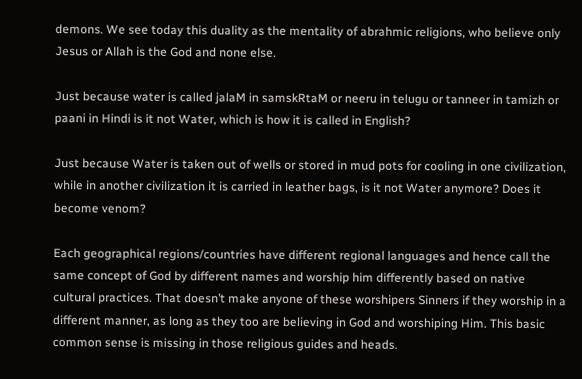demons. We see today this duality as the mentality of abrahmic religions, who believe only Jesus or Allah is the God and none else.

Just because water is called jalaM in samskRtaM or neeru in telugu or tanneer in tamizh or paani in Hindi is it not Water, which is how it is called in English?

Just because Water is taken out of wells or stored in mud pots for cooling in one civilization, while in another civilization it is carried in leather bags, is it not Water anymore? Does it become venom?

Each geographical regions/countries have different regional languages and hence call the same concept of God by different names and worship him differently based on native cultural practices. That doesn’t make anyone of these worshipers Sinners if they worship in a different manner, as long as they too are believing in God and worshiping Him. This basic common sense is missing in those religious guides and heads.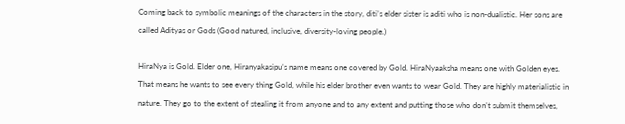Coming back to symbolic meanings of the characters in the story, diti’s elder sister is aditi who is non-dualistic. Her sons are called Adityas or Gods (Good natured, inclusive, diversity-loving people.)

HiraNya is Gold. Elder one, Hiranyakasipu’s name means one covered by Gold. HiraNyaaksha means one with Golden eyes. That means he wants to see every thing Gold, while his elder brother even wants to wear Gold. They are highly materialistic in nature. They go to the extent of stealing it from anyone and to any extent and putting those who don’t submit themselves,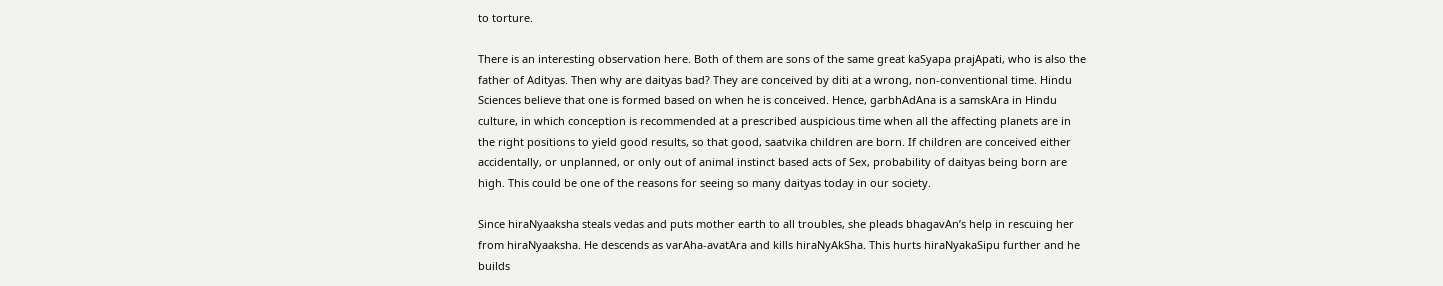to torture.

There is an interesting observation here. Both of them are sons of the same great kaSyapa prajApati, who is also the father of Adityas. Then why are daityas bad? They are conceived by diti at a wrong, non-conventional time. Hindu Sciences believe that one is formed based on when he is conceived. Hence, garbhAdAna is a samskAra in Hindu culture, in which conception is recommended at a prescribed auspicious time when all the affecting planets are in the right positions to yield good results, so that good, saatvika children are born. If children are conceived either accidentally, or unplanned, or only out of animal instinct based acts of Sex, probability of daityas being born are high. This could be one of the reasons for seeing so many daityas today in our society.

Since hiraNyaaksha steals vedas and puts mother earth to all troubles, she pleads bhagavAn’s help in rescuing her from hiraNyaaksha. He descends as varAha-avatAra and kills hiraNyAkSha. This hurts hiraNyakaSipu further and he builds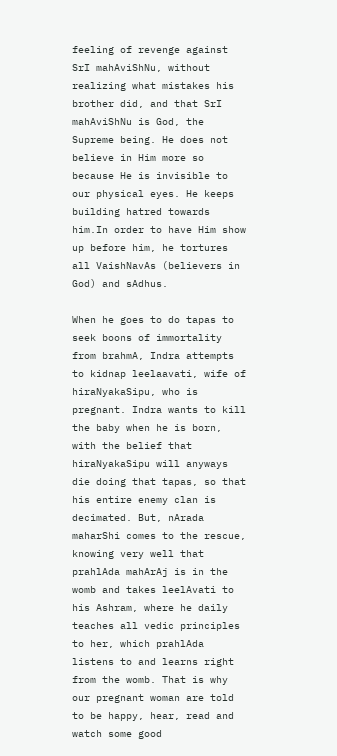feeling of revenge against SrI mahAviShNu, without realizing what mistakes his brother did, and that SrI mahAviShNu is God, the Supreme being. He does not believe in Him more so because He is invisible to our physical eyes. He keeps building hatred towards him.In order to have Him show up before him, he tortures all VaishNavAs (believers in God) and sAdhus.

When he goes to do tapas to seek boons of immortality from brahmA, Indra attempts to kidnap leelaavati, wife of hiraNyakaSipu, who is pregnant. Indra wants to kill the baby when he is born, with the belief that hiraNyakaSipu will anyways die doing that tapas, so that his entire enemy clan is decimated. But, nArada maharShi comes to the rescue, knowing very well that prahlAda mahArAj is in the womb and takes leelAvati to his Ashram, where he daily teaches all vedic principles to her, which prahlAda listens to and learns right from the womb. That is why our pregnant woman are told to be happy, hear, read and watch some good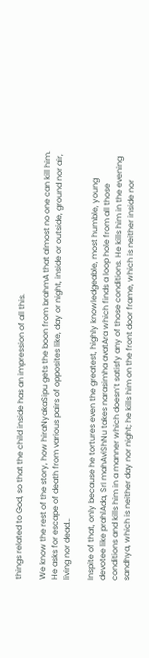things related to God, so that the child inside has an impression of all this.

We know the rest of the story, how hiraNyakaSipu gets the boon from brahmA that almost no one can kill him. He asks for escape of death from various pairs of opposites like, day or night, inside or outside, ground nor air, living nor dead…

Inspite of that, only because he tortures even the greatest, highly knowledgeable, most humble, young devotee like prahlAda, SrI mahAviShNu takes narasimha avatAra which finds a loop hole from all those conditions and kills him in a manner which doesn’t satisfy any of those conditions. He kills him in the evening sandhya, which is neither day nor night; he kills him on the front door frame, which is neither inside nor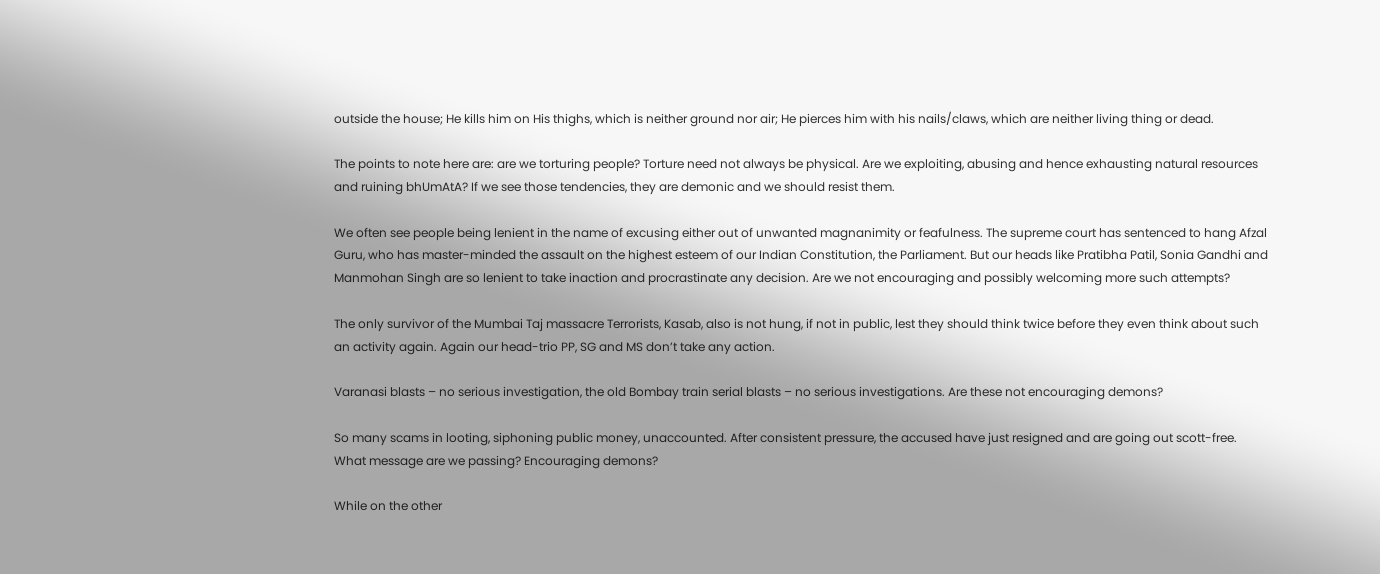outside the house; He kills him on His thighs, which is neither ground nor air; He pierces him with his nails/claws, which are neither living thing or dead.

The points to note here are: are we torturing people? Torture need not always be physical. Are we exploiting, abusing and hence exhausting natural resources and ruining bhUmAtA? If we see those tendencies, they are demonic and we should resist them.

We often see people being lenient in the name of excusing either out of unwanted magnanimity or feafulness. The supreme court has sentenced to hang Afzal Guru, who has master-minded the assault on the highest esteem of our Indian Constitution, the Parliament. But our heads like Pratibha Patil, Sonia Gandhi and Manmohan Singh are so lenient to take inaction and procrastinate any decision. Are we not encouraging and possibly welcoming more such attempts?

The only survivor of the Mumbai Taj massacre Terrorists, Kasab, also is not hung, if not in public, lest they should think twice before they even think about such an activity again. Again our head-trio PP, SG and MS don’t take any action.

Varanasi blasts – no serious investigation, the old Bombay train serial blasts – no serious investigations. Are these not encouraging demons?

So many scams in looting, siphoning public money, unaccounted. After consistent pressure, the accused have just resigned and are going out scott-free. What message are we passing? Encouraging demons?

While on the other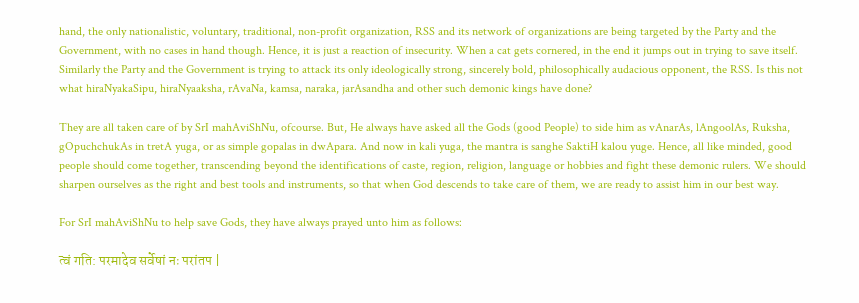hand, the only nationalistic, voluntary, traditional, non-profit organization, RSS and its network of organizations are being targeted by the Party and the Government, with no cases in hand though. Hence, it is just a reaction of insecurity. When a cat gets cornered, in the end it jumps out in trying to save itself. Similarly the Party and the Government is trying to attack its only ideologically strong, sincerely bold, philosophically audacious opponent, the RSS. Is this not what hiraNyakaSipu, hiraNyaaksha, rAvaNa, kamsa, naraka, jarAsandha and other such demonic kings have done?

They are all taken care of by SrI mahAviShNu, ofcourse. But, He always have asked all the Gods (good People) to side him as vAnarAs, lAngoolAs, Ruksha, gOpuchchukAs in tretA yuga, or as simple gopalas in dwApara. And now in kali yuga, the mantra is sanghe SaktiH kalou yuge. Hence, all like minded, good people should come together, transcending beyond the identifications of caste, region, religion, language or hobbies and fight these demonic rulers. We should sharpen ourselves as the right and best tools and instruments, so that when God descends to take care of them, we are ready to assist him in our best way.

For SrI mahAviShNu to help save Gods, they have always prayed unto him as follows:

त्वं गति: परमादेव सर्वेषां नः परांतप |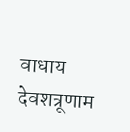वाधाय देवशत्रूणाम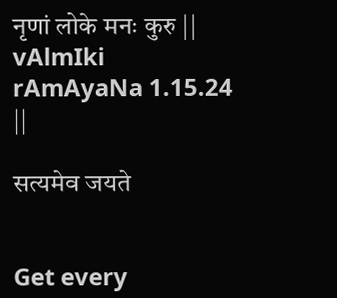नृणां लोके मनः कुरु || vAlmIki rAmAyaNa 1.15.24 ||

सत्यमेव जयते


Get every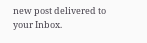new post delivered to your Inbox.